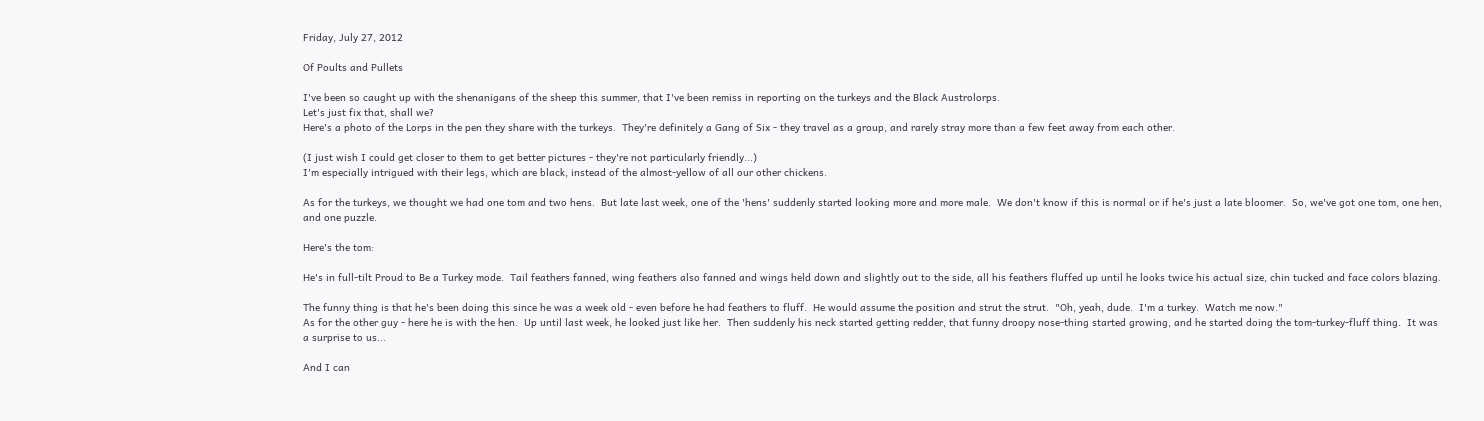Friday, July 27, 2012

Of Poults and Pullets

I've been so caught up with the shenanigans of the sheep this summer, that I've been remiss in reporting on the turkeys and the Black Austrolorps.
Let's just fix that, shall we?
Here's a photo of the Lorps in the pen they share with the turkeys.  They're definitely a Gang of Six - they travel as a group, and rarely stray more than a few feet away from each other.

(I just wish I could get closer to them to get better pictures - they're not particularly friendly...)
I'm especially intrigued with their legs, which are black, instead of the almost-yellow of all our other chickens.

As for the turkeys, we thought we had one tom and two hens.  But late last week, one of the 'hens' suddenly started looking more and more male.  We don't know if this is normal or if he's just a late bloomer.  So, we've got one tom, one hen, and one puzzle.

Here's the tom:

He's in full-tilt Proud to Be a Turkey mode.  Tail feathers fanned, wing feathers also fanned and wings held down and slightly out to the side, all his feathers fluffed up until he looks twice his actual size, chin tucked and face colors blazing.

The funny thing is that he's been doing this since he was a week old - even before he had feathers to fluff.  He would assume the position and strut the strut.  "Oh, yeah, dude.  I'm a turkey.  Watch me now."
As for the other guy - here he is with the hen.  Up until last week, he looked just like her.  Then suddenly his neck started getting redder, that funny droopy nose-thing started growing, and he started doing the tom-turkey-fluff thing.  It was a surprise to us...

And I can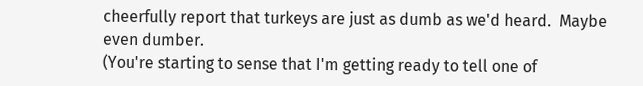cheerfully report that turkeys are just as dumb as we'd heard.  Maybe even dumber.
(You're starting to sense that I'm getting ready to tell one of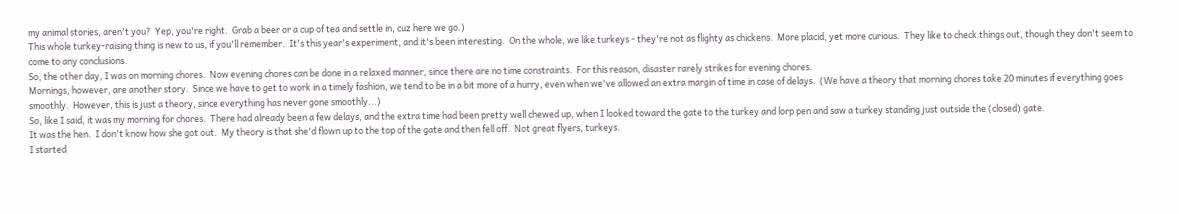my animal stories, aren't you?  Yep, you're right.  Grab a beer or a cup of tea and settle in, cuz here we go.)
This whole turkey-raising thing is new to us, if you'll remember.  It's this year's experiment, and it's been interesting.  On the whole, we like turkeys - they're not as flighty as chickens.  More placid, yet more curious.  They like to check things out, though they don't seem to come to any conclusions.
So, the other day, I was on morning chores.  Now evening chores can be done in a relaxed manner, since there are no time constraints.  For this reason, disaster rarely strikes for evening chores.
Mornings, however, are another story.  Since we have to get to work in a timely fashion, we tend to be in a bit more of a hurry, even when we've allowed an extra margin of time in case of delays.  (We have a theory that morning chores take 20 minutes if everything goes smoothly.  However, this is just a theory, since everything has never gone smoothly...)
So, like I said, it was my morning for chores.  There had already been a few delays, and the extra time had been pretty well chewed up, when I looked toward the gate to the turkey and lorp pen and saw a turkey standing just outside the (closed) gate.
It was the hen.  I don't know how she got out.  My theory is that she'd flown up to the top of the gate and then fell off.  Not great flyers, turkeys.
I started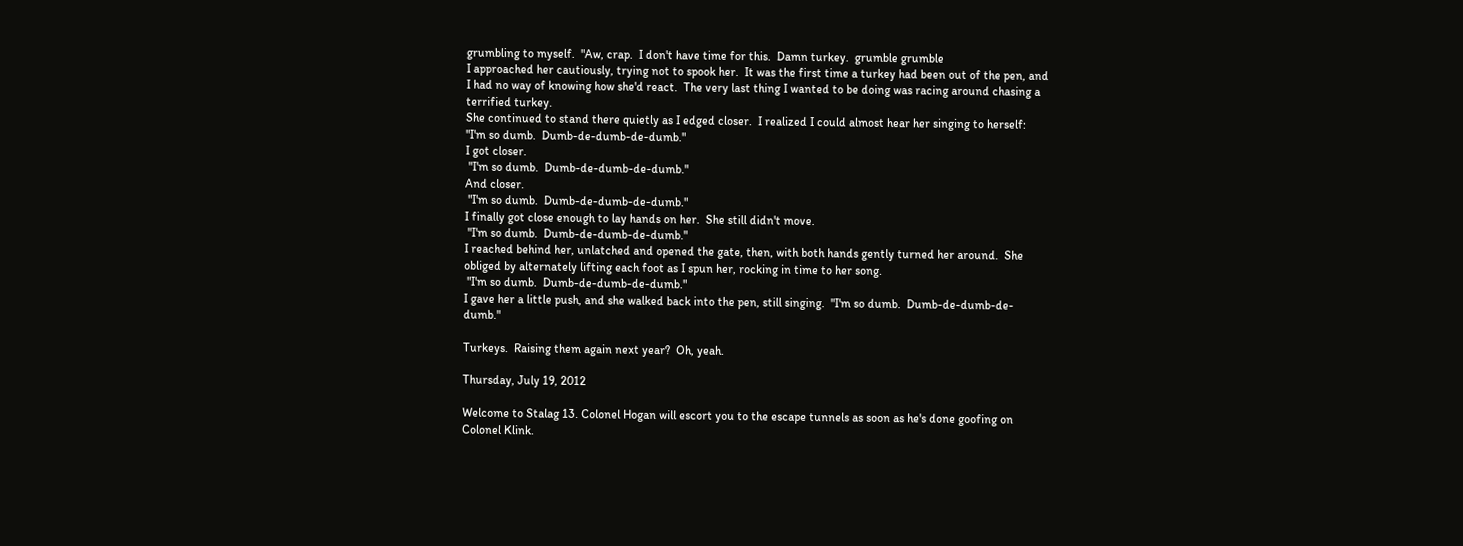grumbling to myself.  "Aw, crap.  I don't have time for this.  Damn turkey.  grumble grumble
I approached her cautiously, trying not to spook her.  It was the first time a turkey had been out of the pen, and I had no way of knowing how she'd react.  The very last thing I wanted to be doing was racing around chasing a terrified turkey.
She continued to stand there quietly as I edged closer.  I realized I could almost hear her singing to herself:  "I'm so dumb.  Dumb-de-dumb-de-dumb."
I got closer.
 "I'm so dumb.  Dumb-de-dumb-de-dumb."
And closer.
 "I'm so dumb.  Dumb-de-dumb-de-dumb."
I finally got close enough to lay hands on her.  She still didn't move.
 "I'm so dumb.  Dumb-de-dumb-de-dumb."
I reached behind her, unlatched and opened the gate, then, with both hands gently turned her around.  She obliged by alternately lifting each foot as I spun her, rocking in time to her song.
 "I'm so dumb.  Dumb-de-dumb-de-dumb."
I gave her a little push, and she walked back into the pen, still singing.  "I'm so dumb.  Dumb-de-dumb-de-dumb."

Turkeys.  Raising them again next year?  Oh, yeah.

Thursday, July 19, 2012

Welcome to Stalag 13. Colonel Hogan will escort you to the escape tunnels as soon as he's done goofing on Colonel Klink.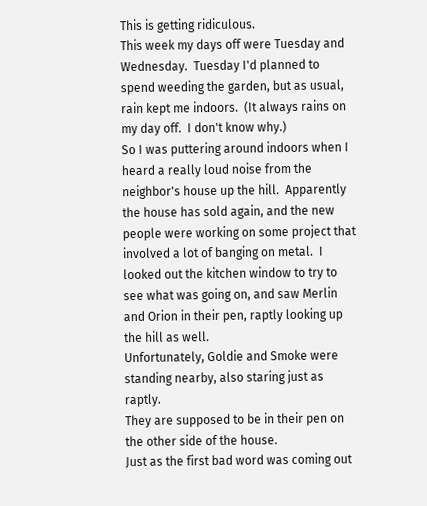This is getting ridiculous.
This week my days off were Tuesday and Wednesday.  Tuesday I'd planned to spend weeding the garden, but as usual, rain kept me indoors.  (It always rains on my day off.  I don't know why.)
So I was puttering around indoors when I heard a really loud noise from the neighbor's house up the hill.  Apparently the house has sold again, and the new people were working on some project that involved a lot of banging on metal.  I looked out the kitchen window to try to see what was going on, and saw Merlin and Orion in their pen, raptly looking up the hill as well.
Unfortunately, Goldie and Smoke were standing nearby, also staring just as raptly.
They are supposed to be in their pen on the other side of the house.
Just as the first bad word was coming out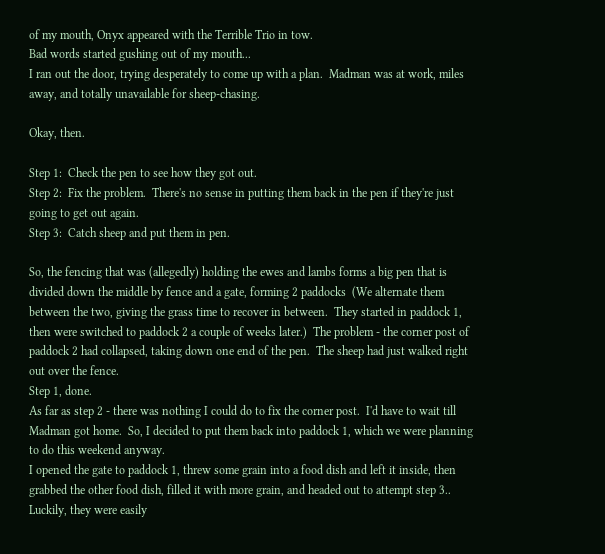of my mouth, Onyx appeared with the Terrible Trio in tow.
Bad words started gushing out of my mouth...
I ran out the door, trying desperately to come up with a plan.  Madman was at work, miles away, and totally unavailable for sheep-chasing.

Okay, then.

Step 1:  Check the pen to see how they got out.
Step 2:  Fix the problem.  There's no sense in putting them back in the pen if they're just going to get out again.
Step 3:  Catch sheep and put them in pen.

So, the fencing that was (allegedly) holding the ewes and lambs forms a big pen that is divided down the middle by fence and a gate, forming 2 paddocks  (We alternate them between the two, giving the grass time to recover in between.  They started in paddock 1, then were switched to paddock 2 a couple of weeks later.)  The problem - the corner post of paddock 2 had collapsed, taking down one end of the pen.  The sheep had just walked right out over the fence.
Step 1, done.
As far as step 2 - there was nothing I could do to fix the corner post.  I'd have to wait till Madman got home.  So, I decided to put them back into paddock 1, which we were planning to do this weekend anyway.
I opened the gate to paddock 1, threw some grain into a food dish and left it inside, then grabbed the other food dish, filled it with more grain, and headed out to attempt step 3..
Luckily, they were easily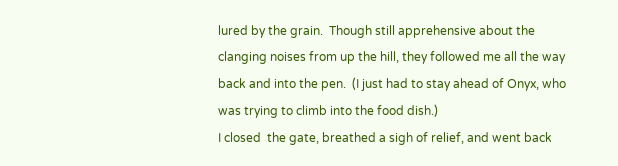lured by the grain.  Though still apprehensive about the clanging noises from up the hill, they followed me all the way back and into the pen.  (I just had to stay ahead of Onyx, who was trying to climb into the food dish.)
I closed  the gate, breathed a sigh of relief, and went back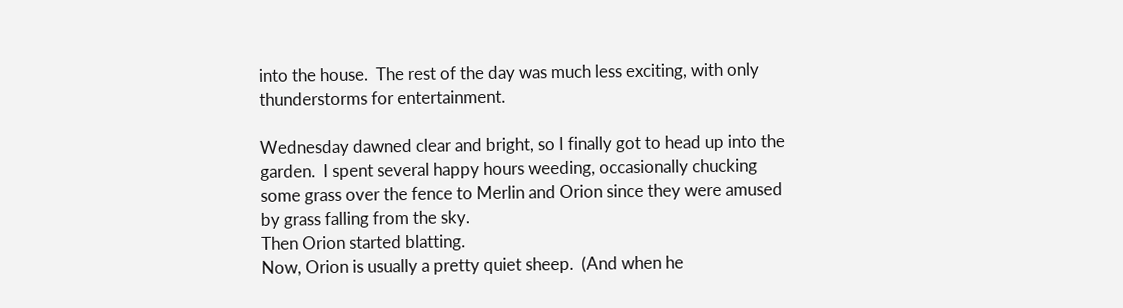into the house.  The rest of the day was much less exciting, with only thunderstorms for entertainment.

Wednesday dawned clear and bright, so I finally got to head up into the garden.  I spent several happy hours weeding, occasionally chucking some grass over the fence to Merlin and Orion since they were amused by grass falling from the sky.
Then Orion started blatting.
Now, Orion is usually a pretty quiet sheep.  (And when he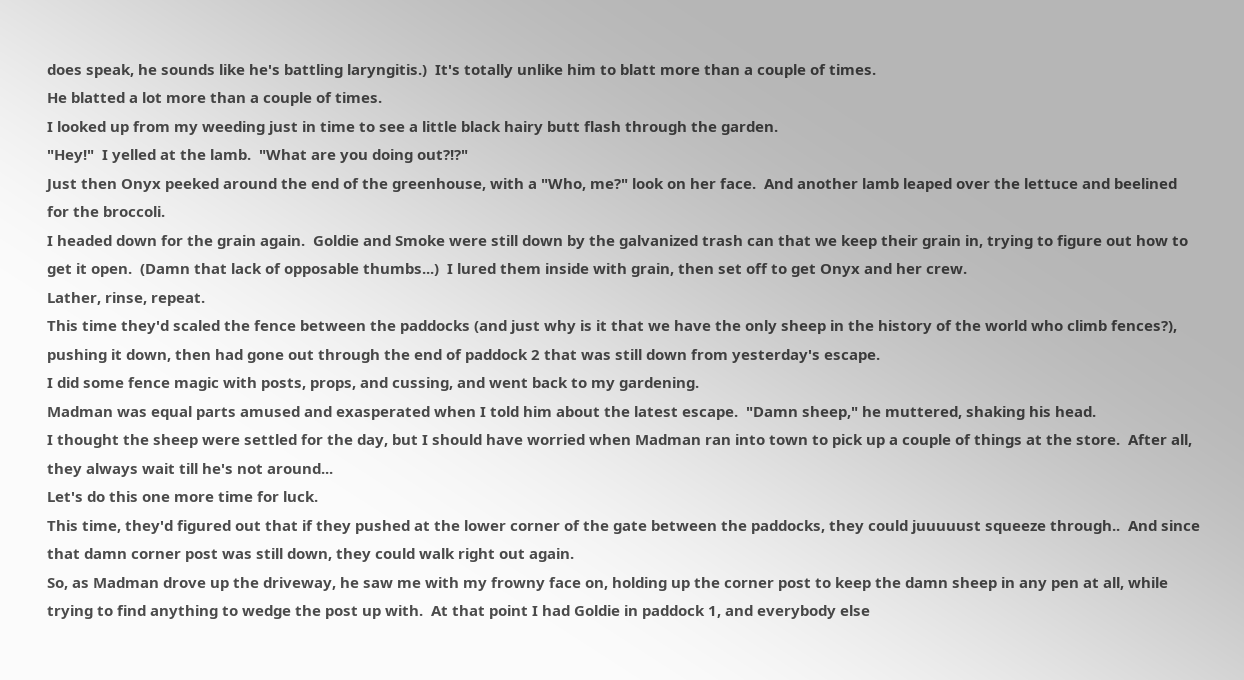does speak, he sounds like he's battling laryngitis.)  It's totally unlike him to blatt more than a couple of times.
He blatted a lot more than a couple of times.
I looked up from my weeding just in time to see a little black hairy butt flash through the garden.
"Hey!"  I yelled at the lamb.  "What are you doing out?!?"
Just then Onyx peeked around the end of the greenhouse, with a "Who, me?" look on her face.  And another lamb leaped over the lettuce and beelined for the broccoli.
I headed down for the grain again.  Goldie and Smoke were still down by the galvanized trash can that we keep their grain in, trying to figure out how to get it open.  (Damn that lack of opposable thumbs...)  I lured them inside with grain, then set off to get Onyx and her crew.
Lather, rinse, repeat.
This time they'd scaled the fence between the paddocks (and just why is it that we have the only sheep in the history of the world who climb fences?), pushing it down, then had gone out through the end of paddock 2 that was still down from yesterday's escape.
I did some fence magic with posts, props, and cussing, and went back to my gardening.
Madman was equal parts amused and exasperated when I told him about the latest escape.  "Damn sheep," he muttered, shaking his head.
I thought the sheep were settled for the day, but I should have worried when Madman ran into town to pick up a couple of things at the store.  After all, they always wait till he's not around...
Let's do this one more time for luck.
This time, they'd figured out that if they pushed at the lower corner of the gate between the paddocks, they could juuuuust squeeze through..  And since that damn corner post was still down, they could walk right out again.
So, as Madman drove up the driveway, he saw me with my frowny face on, holding up the corner post to keep the damn sheep in any pen at all, while trying to find anything to wedge the post up with.  At that point I had Goldie in paddock 1, and everybody else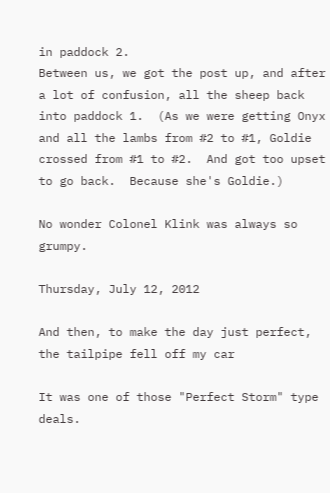in paddock 2.
Between us, we got the post up, and after a lot of confusion, all the sheep back into paddock 1.  (As we were getting Onyx and all the lambs from #2 to #1, Goldie crossed from #1 to #2.  And got too upset to go back.  Because she's Goldie.)

No wonder Colonel Klink was always so grumpy.

Thursday, July 12, 2012

And then, to make the day just perfect, the tailpipe fell off my car

It was one of those "Perfect Storm" type deals.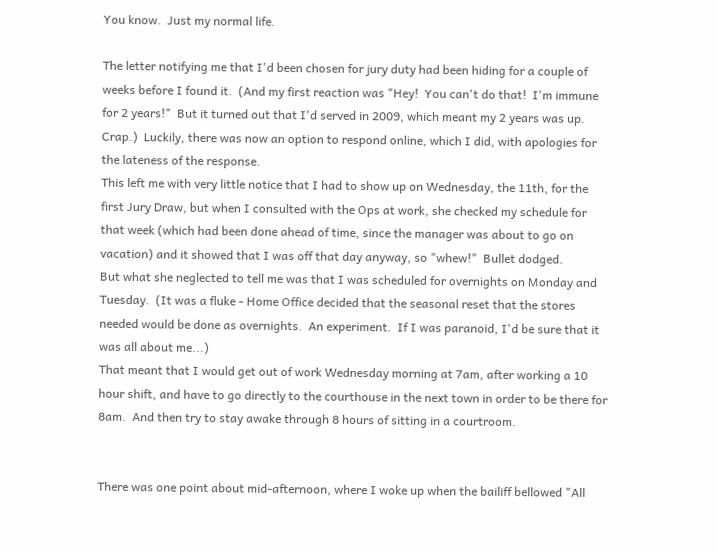You know.  Just my normal life.

The letter notifying me that I'd been chosen for jury duty had been hiding for a couple of weeks before I found it.  (And my first reaction was "Hey!  You can't do that!  I'm immune for 2 years!"  But it turned out that I'd served in 2009, which meant my 2 years was up.  Crap.)  Luckily, there was now an option to respond online, which I did, with apologies for the lateness of the response.
This left me with very little notice that I had to show up on Wednesday, the 11th, for the first Jury Draw, but when I consulted with the Ops at work, she checked my schedule for that week (which had been done ahead of time, since the manager was about to go on vacation) and it showed that I was off that day anyway, so "whew!"  Bullet dodged.
But what she neglected to tell me was that I was scheduled for overnights on Monday and Tuesday.  (It was a fluke - Home Office decided that the seasonal reset that the stores needed would be done as overnights.  An experiment.  If I was paranoid, I'd be sure that it was all about me...)
That meant that I would get out of work Wednesday morning at 7am, after working a 10 hour shift, and have to go directly to the courthouse in the next town in order to be there for 8am.  And then try to stay awake through 8 hours of sitting in a courtroom.


There was one point about mid-afternoon, where I woke up when the bailiff bellowed "All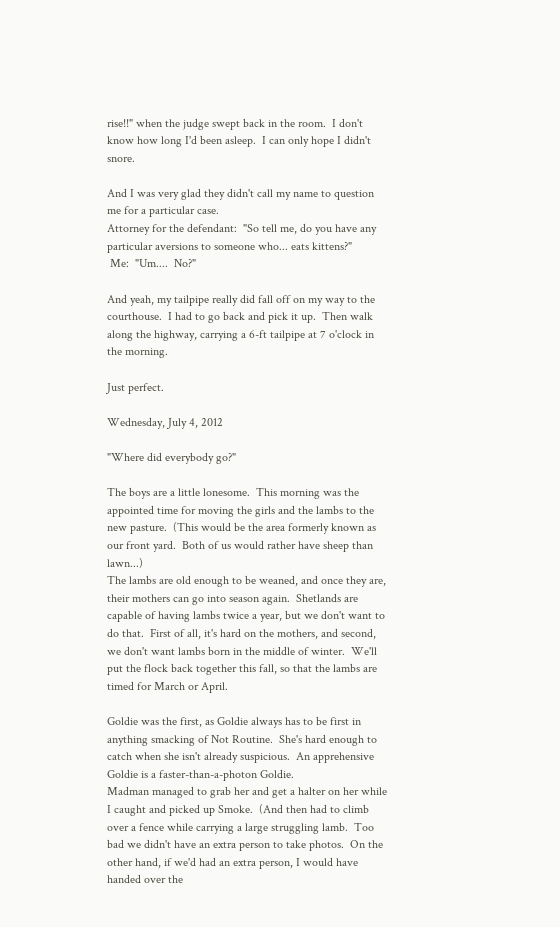rise!!" when the judge swept back in the room.  I don't know how long I'd been asleep.  I can only hope I didn't snore.

And I was very glad they didn't call my name to question me for a particular case.
Attorney for the defendant:  "So tell me, do you have any particular aversions to someone who... eats kittens?"
 Me:  "Um....  No?"

And yeah, my tailpipe really did fall off on my way to the courthouse.  I had to go back and pick it up.  Then walk along the highway, carrying a 6-ft tailpipe at 7 o'clock in the morning.

Just perfect.

Wednesday, July 4, 2012

"Where did everybody go?"

The boys are a little lonesome.  This morning was the appointed time for moving the girls and the lambs to the new pasture.  (This would be the area formerly known as our front yard.  Both of us would rather have sheep than lawn...)
The lambs are old enough to be weaned, and once they are, their mothers can go into season again.  Shetlands are capable of having lambs twice a year, but we don't want to do that.  First of all, it's hard on the mothers, and second, we don't want lambs born in the middle of winter.  We'll put the flock back together this fall, so that the lambs are timed for March or April.

Goldie was the first, as Goldie always has to be first in anything smacking of Not Routine.  She's hard enough to catch when she isn't already suspicious.  An apprehensive Goldie is a faster-than-a-photon Goldie.
Madman managed to grab her and get a halter on her while I caught and picked up Smoke.  (And then had to climb over a fence while carrying a large struggling lamb.  Too bad we didn't have an extra person to take photos.  On the other hand, if we'd had an extra person, I would have handed over the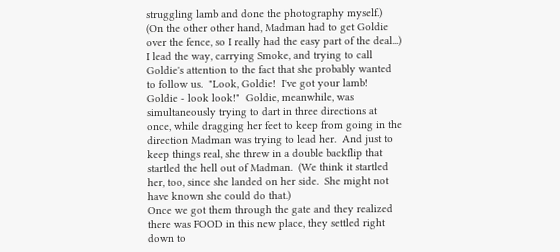struggling lamb and done the photography myself.)  (On the other other hand, Madman had to get Goldie over the fence, so I really had the easy part of the deal...)
I lead the way, carrying Smoke, and trying to call Goldie's attention to the fact that she probably wanted to follow us.  "Look, Goldie!  I've got your lamb!  Goldie - look look!"  Goldie, meanwhile, was simultaneously trying to dart in three directions at once, while dragging her feet to keep from going in the direction Madman was trying to lead her.  And just to keep things real, she threw in a double backflip that startled the hell out of Madman.  (We think it startled her, too, since she landed on her side.  She might not have known she could do that.)
Once we got them through the gate and they realized there was FOOD in this new place, they settled right down to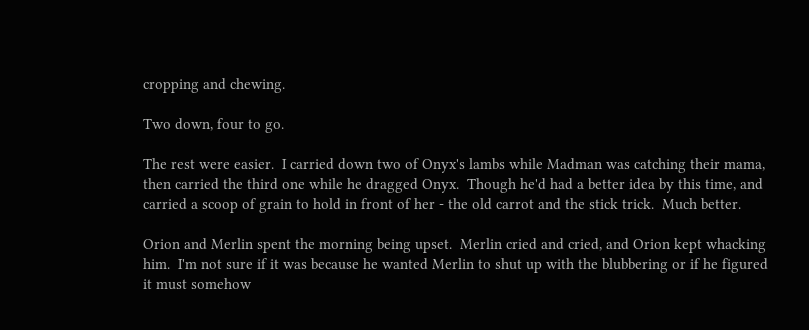cropping and chewing.

Two down, four to go.

The rest were easier.  I carried down two of Onyx's lambs while Madman was catching their mama, then carried the third one while he dragged Onyx.  Though he'd had a better idea by this time, and carried a scoop of grain to hold in front of her - the old carrot and the stick trick.  Much better.

Orion and Merlin spent the morning being upset.  Merlin cried and cried, and Orion kept whacking him.  I'm not sure if it was because he wanted Merlin to shut up with the blubbering or if he figured it must somehow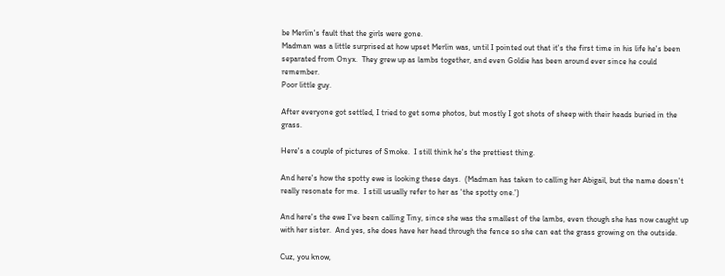be Merlin's fault that the girls were gone.
Madman was a little surprised at how upset Merlin was, until I pointed out that it's the first time in his life he's been separated from Onyx.  They grew up as lambs together, and even Goldie has been around ever since he could remember.
Poor little guy.

After everyone got settled, I tried to get some photos, but mostly I got shots of sheep with their heads buried in the grass.

Here's a couple of pictures of Smoke.  I still think he's the prettiest thing.

And here's how the spotty ewe is looking these days.  (Madman has taken to calling her Abigail, but the name doesn't really resonate for me.  I still usually refer to her as 'the spotty one.')

And here's the ewe I've been calling Tiny, since she was the smallest of the lambs, even though she has now caught up with her sister.  And yes, she does have her head through the fence so she can eat the grass growing on the outside.

Cuz, you know,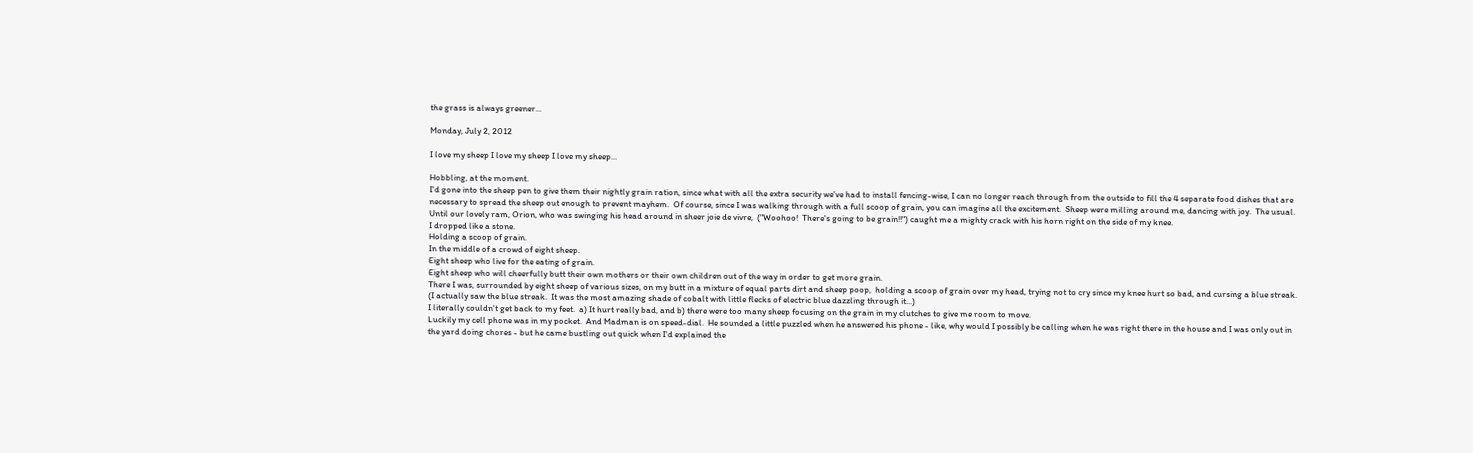the grass is always greener...

Monday, July 2, 2012

I love my sheep I love my sheep I love my sheep...

Hobbling, at the moment.
I'd gone into the sheep pen to give them their nightly grain ration, since what with all the extra security we've had to install fencing-wise, I can no longer reach through from the outside to fill the 4 separate food dishes that are necessary to spread the sheep out enough to prevent mayhem.  Of course, since I was walking through with a full scoop of grain, you can imagine all the excitement.  Sheep were milling around me, dancing with joy.  The usual.
Until our lovely ram, Orion, who was swinging his head around in sheer joie de vivre,  ("Woohoo!  There's going to be grain!!") caught me a mighty crack with his horn right on the side of my knee.
I dropped like a stone.
Holding a scoop of grain.
In the middle of a crowd of eight sheep.
Eight sheep who live for the eating of grain.
Eight sheep who will cheerfully butt their own mothers or their own children out of the way in order to get more grain.
There I was, surrounded by eight sheep of various sizes, on my butt in a mixture of equal parts dirt and sheep poop,  holding a scoop of grain over my head, trying not to cry since my knee hurt so bad, and cursing a blue streak.  (I actually saw the blue streak.  It was the most amazing shade of cobalt with little flecks of electric blue dazzling through it...)
I literally couldn't get back to my feet.  a) It hurt really bad, and b) there were too many sheep focusing on the grain in my clutches to give me room to move.
Luckily my cell phone was in my pocket.  And Madman is on speed-dial.  He sounded a little puzzled when he answered his phone - like, why would I possibly be calling when he was right there in the house and I was only out in the yard doing chores - but he came bustling out quick when I'd explained the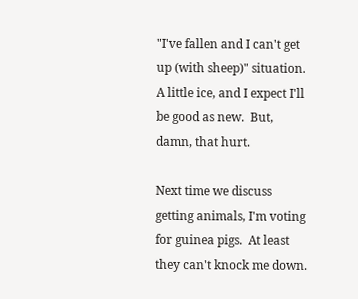"I've fallen and I can't get up (with sheep)" situation.
A little ice, and I expect I'll be good as new.  But, damn, that hurt.

Next time we discuss getting animals, I'm voting for guinea pigs.  At least they can't knock me down.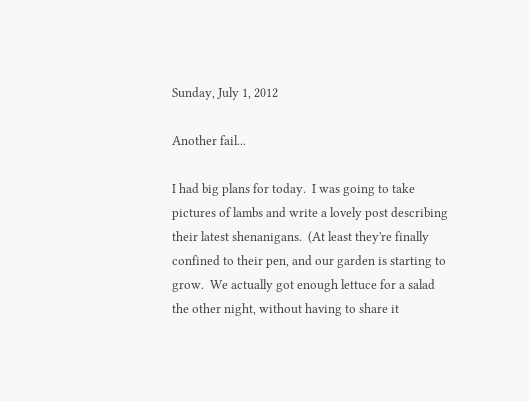Sunday, July 1, 2012

Another fail...

I had big plans for today.  I was going to take pictures of lambs and write a lovely post describing their latest shenanigans.  (At least they're finally confined to their pen, and our garden is starting to grow.  We actually got enough lettuce for a salad the other night, without having to share it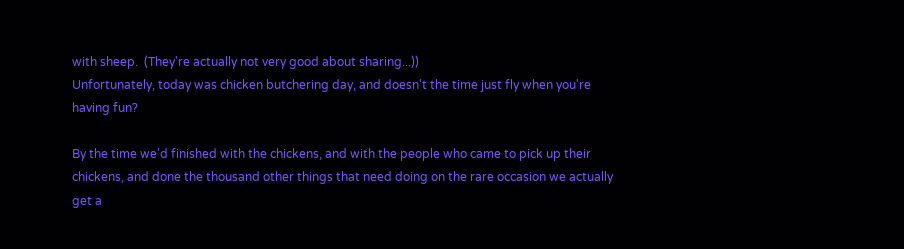with sheep.  (They're actually not very good about sharing...))
Unfortunately, today was chicken butchering day, and doesn't the time just fly when you're having fun?

By the time we'd finished with the chickens, and with the people who came to pick up their chickens, and done the thousand other things that need doing on the rare occasion we actually get a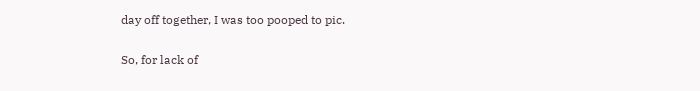day off together, I was too pooped to pic.

So, for lack of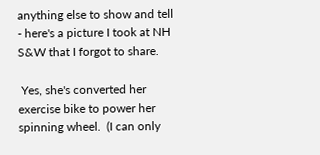anything else to show and tell - here's a picture I took at NH S&W that I forgot to share.

 Yes, she's converted her exercise bike to power her spinning wheel.  (I can only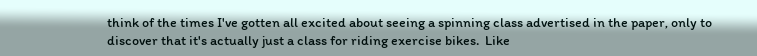think of the times I've gotten all excited about seeing a spinning class advertised in the paper, only to discover that it's actually just a class for riding exercise bikes.  Like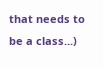that needs to be a class...)